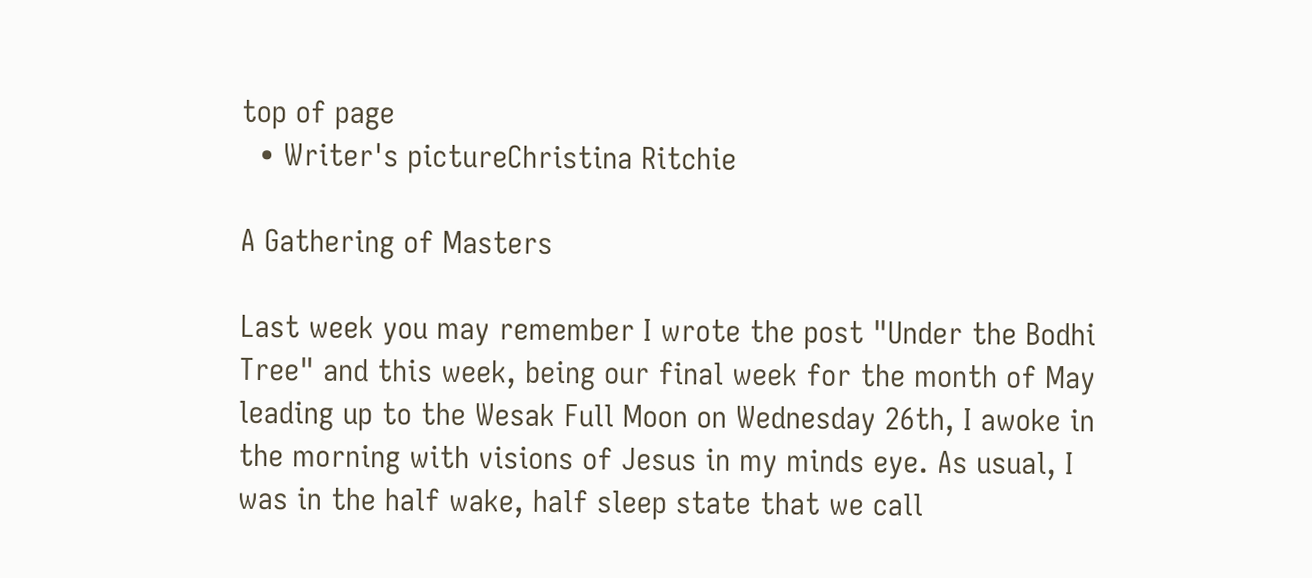top of page
  • Writer's pictureChristina Ritchie

A Gathering of Masters

Last week you may remember I wrote the post "Under the Bodhi Tree" and this week, being our final week for the month of May leading up to the Wesak Full Moon on Wednesday 26th, I awoke in the morning with visions of Jesus in my minds eye. As usual, I was in the half wake, half sleep state that we call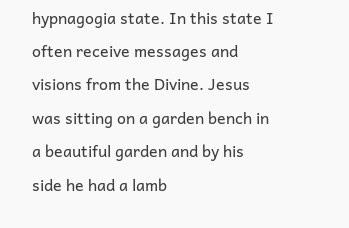hypnagogia state. In this state I often receive messages and visions from the Divine. Jesus was sitting on a garden bench in a beautiful garden and by his side he had a lamb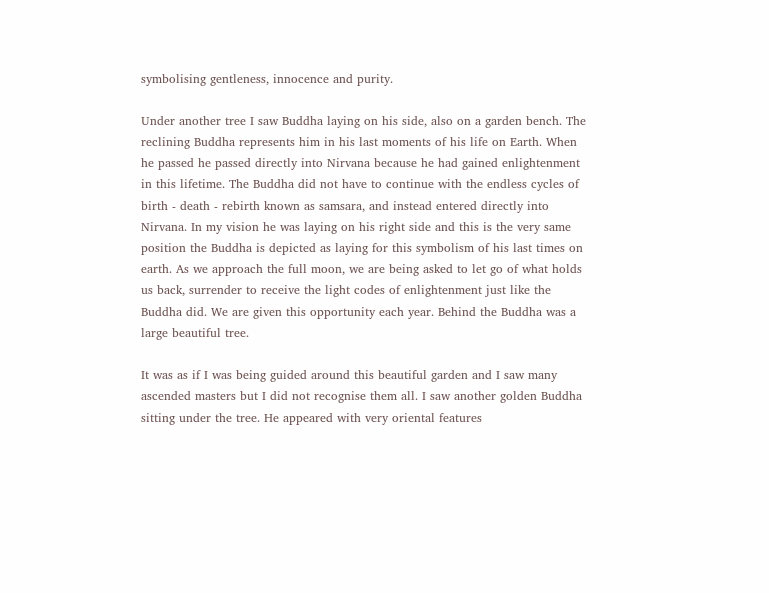symbolising gentleness, innocence and purity.

Under another tree I saw Buddha laying on his side, also on a garden bench. The reclining Buddha represents him in his last moments of his life on Earth. When he passed he passed directly into Nirvana because he had gained enlightenment in this lifetime. The Buddha did not have to continue with the endless cycles of birth - death - rebirth known as samsara, and instead entered directly into Nirvana. In my vision he was laying on his right side and this is the very same position the Buddha is depicted as laying for this symbolism of his last times on earth. As we approach the full moon, we are being asked to let go of what holds us back, surrender to receive the light codes of enlightenment just like the Buddha did. We are given this opportunity each year. Behind the Buddha was a large beautiful tree.

It was as if I was being guided around this beautiful garden and I saw many ascended masters but I did not recognise them all. I saw another golden Buddha sitting under the tree. He appeared with very oriental features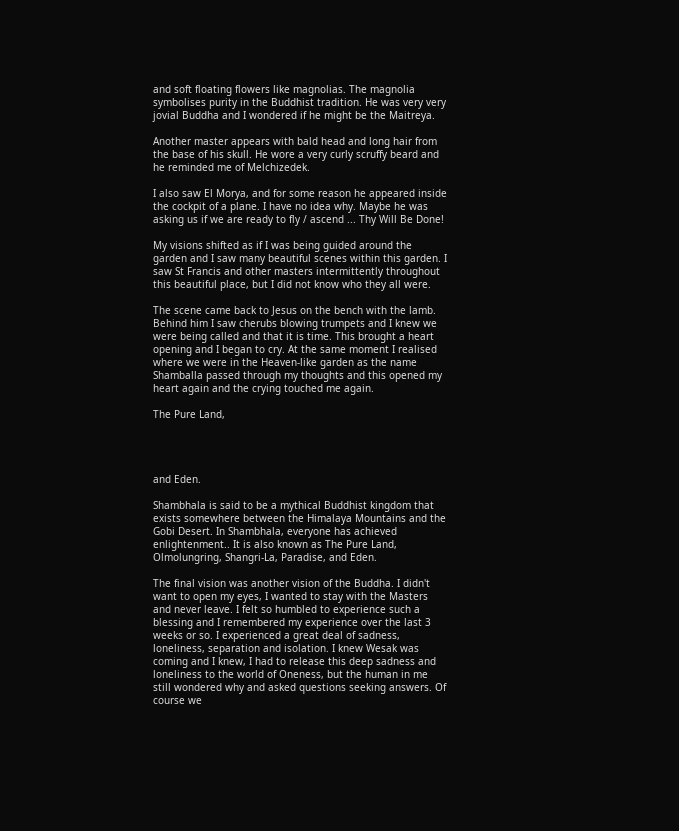and soft floating flowers like magnolias. The magnolia symbolises purity in the Buddhist tradition. He was very very jovial Buddha and I wondered if he might be the Maitreya.

Another master appears with bald head and long hair from the base of his skull. He wore a very curly scruffy beard and he reminded me of Melchizedek.

I also saw El Morya, and for some reason he appeared inside the cockpit of a plane. I have no idea why. Maybe he was asking us if we are ready to fly / ascend ... Thy Will Be Done!

My visions shifted as if I was being guided around the garden and I saw many beautiful scenes within this garden. I saw St Francis and other masters intermittently throughout this beautiful place, but I did not know who they all were.

The scene came back to Jesus on the bench with the lamb. Behind him I saw cherubs blowing trumpets and I knew we were being called and that it is time. This brought a heart opening and I began to cry. At the same moment I realised where we were in the Heaven-like garden as the name Shamballa passed through my thoughts and this opened my heart again and the crying touched me again.

The Pure Land,




and Eden.

Shambhala is said to be a mythical Buddhist kingdom that exists somewhere between the Himalaya Mountains and the Gobi Desert. In Shambhala, everyone has achieved enlightenment.. It is also known as The Pure Land, Olmolungring, Shangri-La, Paradise, and Eden.

The final vision was another vision of the Buddha. I didn't want to open my eyes, I wanted to stay with the Masters and never leave. I felt so humbled to experience such a blessing and I remembered my experience over the last 3 weeks or so. I experienced a great deal of sadness, loneliness, separation and isolation. I knew Wesak was coming and I knew, I had to release this deep sadness and loneliness to the world of Oneness, but the human in me still wondered why and asked questions seeking answers. Of course we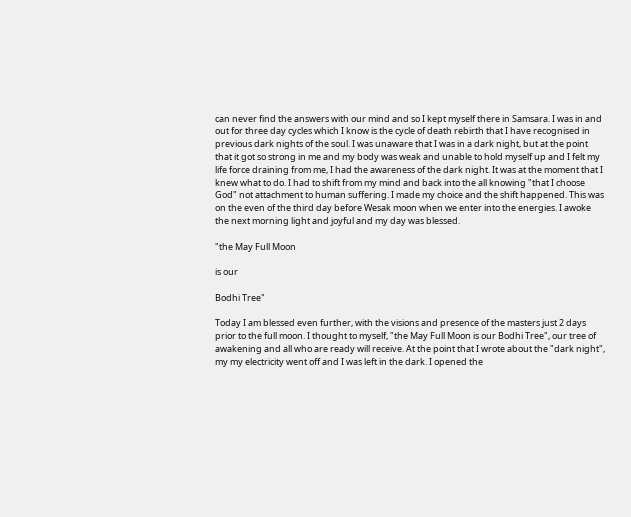can never find the answers with our mind and so I kept myself there in Samsara. I was in and out for three day cycles which I know is the cycle of death rebirth that I have recognised in previous dark nights of the soul. I was unaware that I was in a dark night, but at the point that it got so strong in me and my body was weak and unable to hold myself up and I felt my life force draining from me, I had the awareness of the dark night. It was at the moment that I knew what to do. I had to shift from my mind and back into the all knowing "that I choose God" not attachment to human suffering. I made my choice and the shift happened. This was on the even of the third day before Wesak moon when we enter into the energies. I awoke the next morning light and joyful and my day was blessed.

"the May Full Moon

is our

Bodhi Tree"

Today I am blessed even further, with the visions and presence of the masters just 2 days prior to the full moon. I thought to myself, "the May Full Moon is our Bodhi Tree", our tree of awakening and all who are ready will receive. At the point that I wrote about the "dark night", my my electricity went off and I was left in the dark. I opened the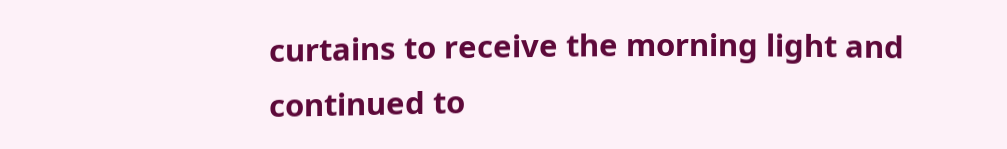curtains to receive the morning light and continued to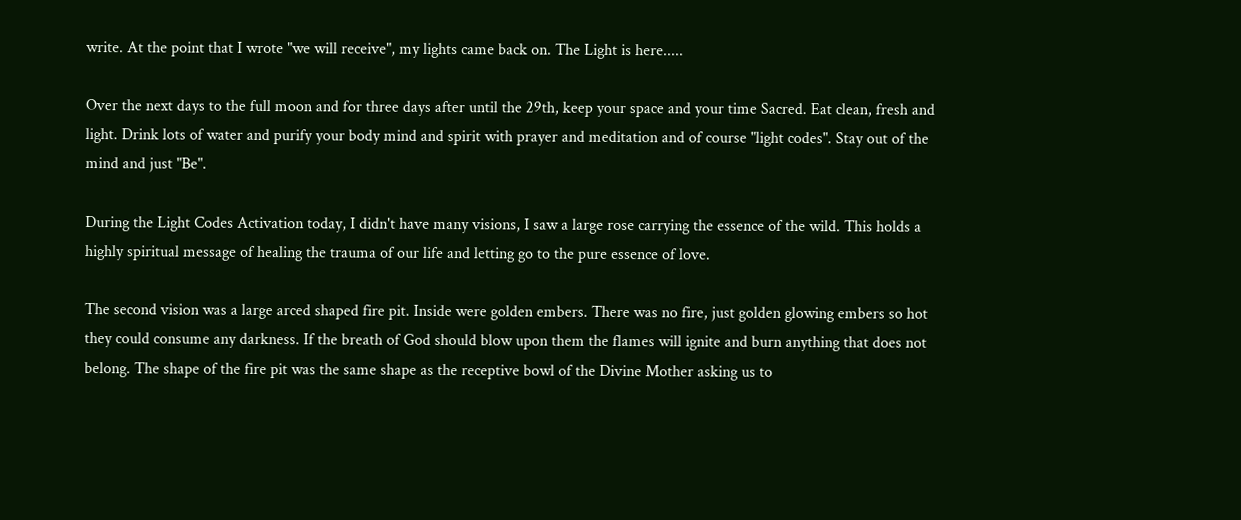write. At the point that I wrote "we will receive", my lights came back on. The Light is here.....

Over the next days to the full moon and for three days after until the 29th, keep your space and your time Sacred. Eat clean, fresh and light. Drink lots of water and purify your body mind and spirit with prayer and meditation and of course "light codes". Stay out of the mind and just "Be".

During the Light Codes Activation today, I didn't have many visions, I saw a large rose carrying the essence of the wild. This holds a highly spiritual message of healing the trauma of our life and letting go to the pure essence of love.

The second vision was a large arced shaped fire pit. Inside were golden embers. There was no fire, just golden glowing embers so hot they could consume any darkness. If the breath of God should blow upon them the flames will ignite and burn anything that does not belong. The shape of the fire pit was the same shape as the receptive bowl of the Divine Mother asking us to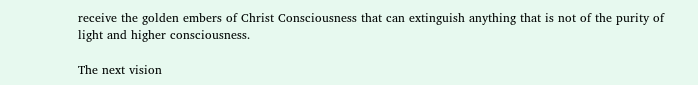receive the golden embers of Christ Consciousness that can extinguish anything that is not of the purity of light and higher consciousness.

The next vision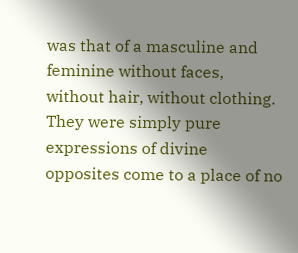was that of a masculine and feminine without faces, without hair, without clothing. They were simply pure expressions of divine opposites come to a place of no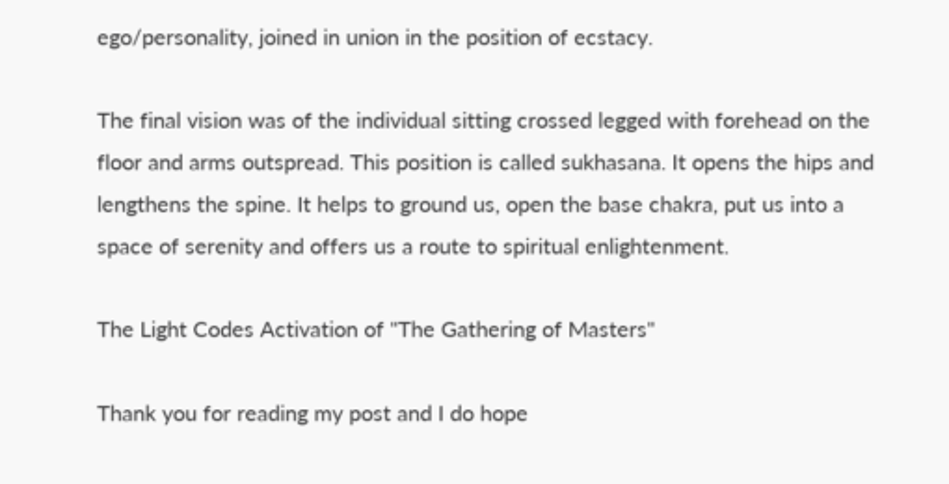ego/personality, joined in union in the position of ecstacy.

The final vision was of the individual sitting crossed legged with forehead on the floor and arms outspread. This position is called sukhasana. It opens the hips and lengthens the spine. It helps to ground us, open the base chakra, put us into a space of serenity and offers us a route to spiritual enlightenment.

The Light Codes Activation of "The Gathering of Masters"

Thank you for reading my post and I do hope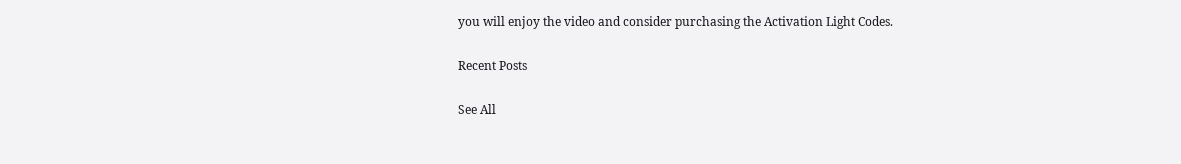you will enjoy the video and consider purchasing the Activation Light Codes.

Recent Posts

See All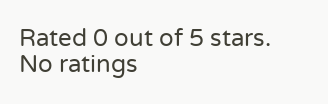Rated 0 out of 5 stars.
No ratings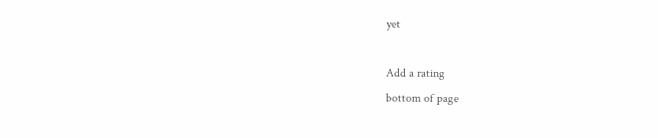yet

Add a rating
bottom of page